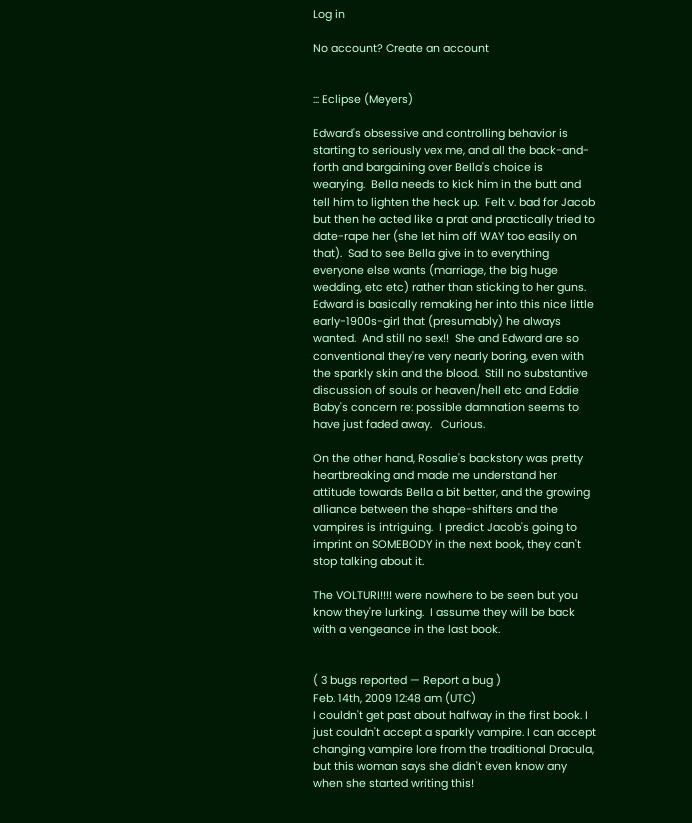Log in

No account? Create an account


::: Eclipse (Meyers)

Edward's obsessive and controlling behavior is starting to seriously vex me, and all the back-and-forth and bargaining over Bella's choice is wearying.  Bella needs to kick him in the butt and tell him to lighten the heck up.  Felt v. bad for Jacob but then he acted like a prat and practically tried to date-rape her (she let him off WAY too easily on that).  Sad to see Bella give in to everything everyone else wants (marriage, the big huge wedding, etc etc) rather than sticking to her guns.  Edward is basically remaking her into this nice little early-1900s-girl that (presumably) he always wanted.  And still no sex!!  She and Edward are so conventional they're very nearly boring, even with the sparkly skin and the blood.  Still no substantive discussion of souls or heaven/hell etc and Eddie Baby's concern re: possible damnation seems to have just faded away.   Curious.

On the other hand, Rosalie's backstory was pretty heartbreaking and made me understand her attitude towards Bella a bit better, and the growing alliance between the shape-shifters and the vampires is intriguing.  I predict Jacob's going to imprint on SOMEBODY in the next book, they can't stop talking about it.

The VOLTURI!!!! were nowhere to be seen but you know they're lurking.  I assume they will be back with a vengeance in the last book.


( 3 bugs reported — Report a bug )
Feb. 14th, 2009 12:48 am (UTC)
I couldn't get past about halfway in the first book. I just couldn't accept a sparkly vampire. I can accept changing vampire lore from the traditional Dracula, but this woman says she didn't even know any when she started writing this!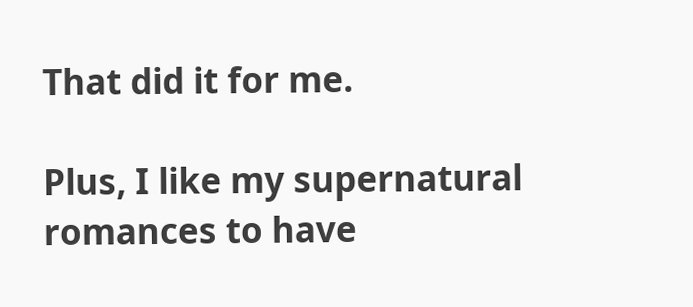That did it for me.

Plus, I like my supernatural romances to have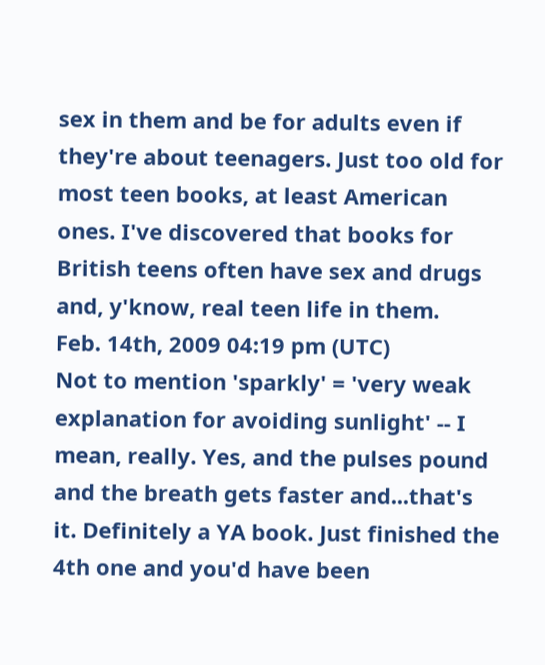sex in them and be for adults even if they're about teenagers. Just too old for most teen books, at least American ones. I've discovered that books for British teens often have sex and drugs and, y'know, real teen life in them.
Feb. 14th, 2009 04:19 pm (UTC)
Not to mention 'sparkly' = 'very weak explanation for avoiding sunlight' -- I mean, really. Yes, and the pulses pound and the breath gets faster and...that's it. Definitely a YA book. Just finished the 4th one and you'd have been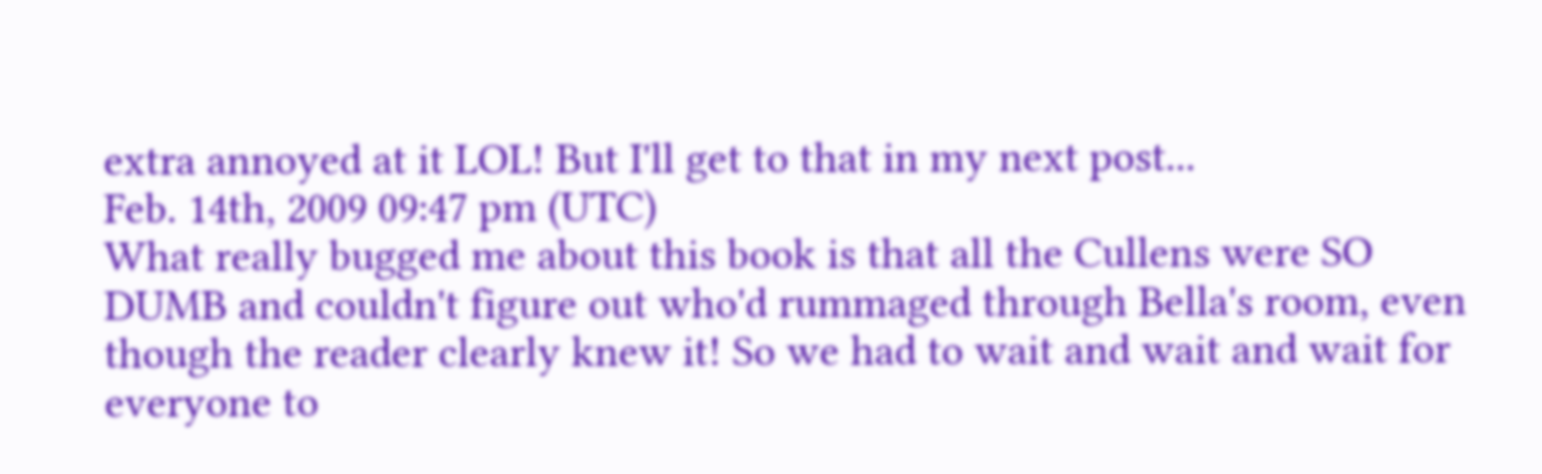extra annoyed at it LOL! But I'll get to that in my next post...
Feb. 14th, 2009 09:47 pm (UTC)
What really bugged me about this book is that all the Cullens were SO DUMB and couldn't figure out who'd rummaged through Bella's room, even though the reader clearly knew it! So we had to wait and wait and wait for everyone to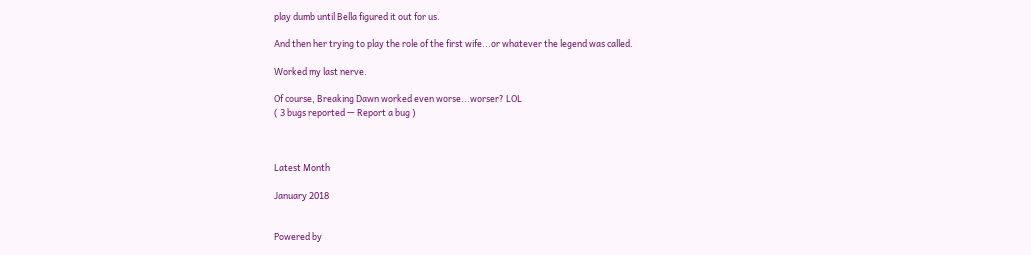play dumb until Bella figured it out for us.

And then her trying to play the role of the first wife...or whatever the legend was called.

Worked my last nerve.

Of course, Breaking Dawn worked even worse...worser? LOL
( 3 bugs reported — Report a bug )



Latest Month

January 2018


Powered by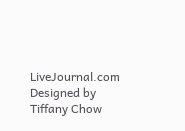LiveJournal.com
Designed by Tiffany Chow